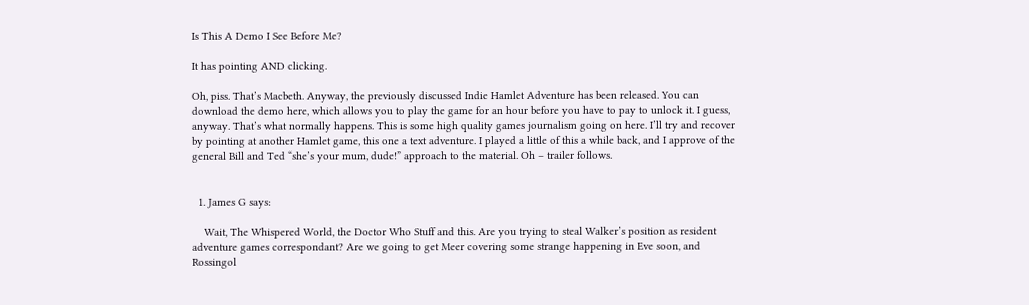Is This A Demo I See Before Me?

It has pointing AND clicking.

Oh, piss. That’s Macbeth. Anyway, the previously discussed Indie Hamlet Adventure has been released. You can download the demo here, which allows you to play the game for an hour before you have to pay to unlock it. I guess, anyway. That’s what normally happens. This is some high quality games journalism going on here. I’ll try and recover by pointing at another Hamlet game, this one a text adventure. I played a little of this a while back, and I approve of the general Bill and Ted “she’s your mum, dude!” approach to the material. Oh – trailer follows.


  1. James G says:

    Wait, The Whispered World, the Doctor Who Stuff and this. Are you trying to steal Walker’s position as resident adventure games correspondant? Are we going to get Meer covering some strange happening in Eve soon, and Rossingol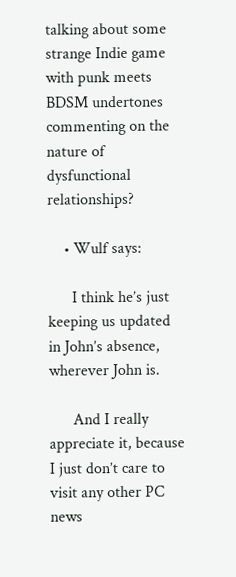talking about some strange Indie game with punk meets BDSM undertones commenting on the nature of dysfunctional relationships?

    • Wulf says:

      I think he’s just keeping us updated in John’s absence, wherever John is.

      And I really appreciate it, because I just don’t care to visit any other PC news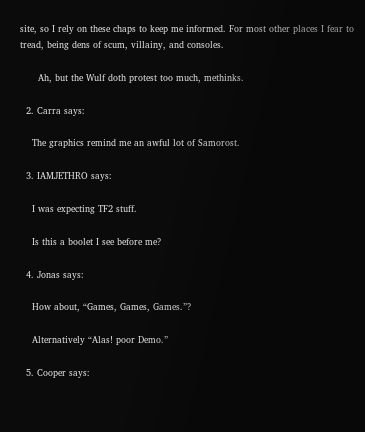site, so I rely on these chaps to keep me informed. For most other places I fear to tread, being dens of scum, villainy, and consoles.

      Ah, but the Wulf doth protest too much, methinks.

  2. Carra says:

    The graphics remind me an awful lot of Samorost.

  3. IAMJETHRO says:

    I was expecting TF2 stuff.

    Is this a boolet I see before me?

  4. Jonas says:

    How about, “Games, Games, Games.”?

    Alternatively “Alas! poor Demo.”

  5. Cooper says: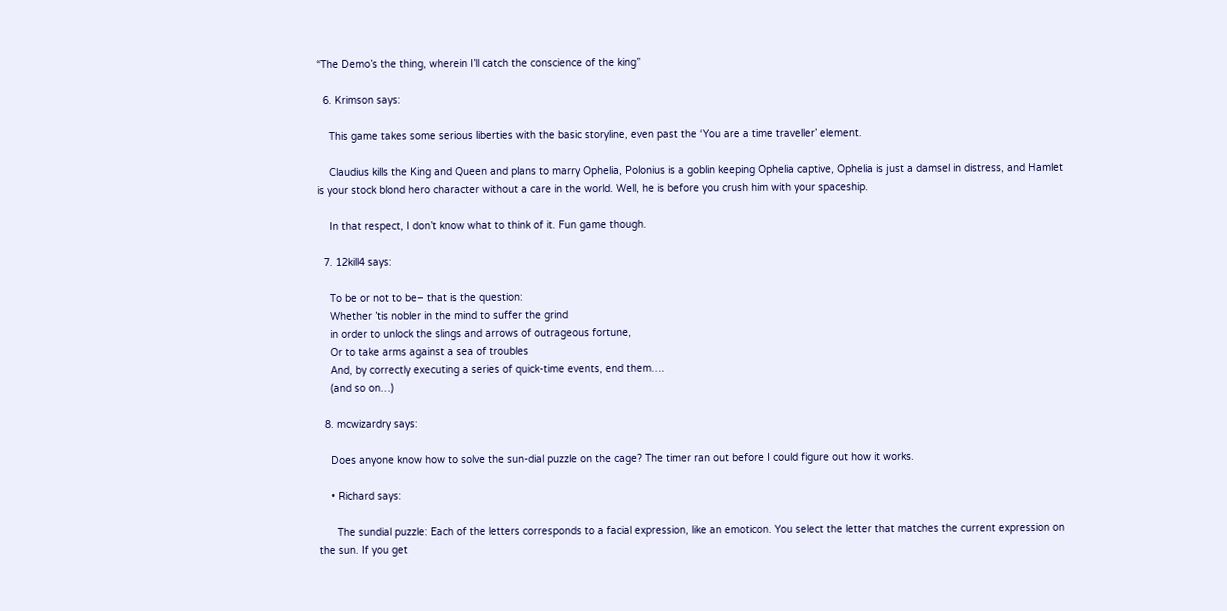“The Demo’s the thing, wherein I’ll catch the conscience of the king”

  6. Krimson says:

    This game takes some serious liberties with the basic storyline, even past the ‘You are a time traveller’ element.

    Claudius kills the King and Queen and plans to marry Ophelia, Polonius is a goblin keeping Ophelia captive, Ophelia is just a damsel in distress, and Hamlet is your stock blond hero character without a care in the world. Well, he is before you crush him with your spaceship.

    In that respect, I don’t know what to think of it. Fun game though.

  7. 12kill4 says:

    To be or not to be– that is the question:
    Whether ’tis nobler in the mind to suffer the grind
    in order to unlock the slings and arrows of outrageous fortune,
    Or to take arms against a sea of troubles
    And, by correctly executing a series of quick-time events, end them….
    (and so on…)

  8. mcwizardry says:

    Does anyone know how to solve the sun-dial puzzle on the cage? The timer ran out before I could figure out how it works.

    • Richard says:

      The sundial puzzle: Each of the letters corresponds to a facial expression, like an emoticon. You select the letter that matches the current expression on the sun. If you get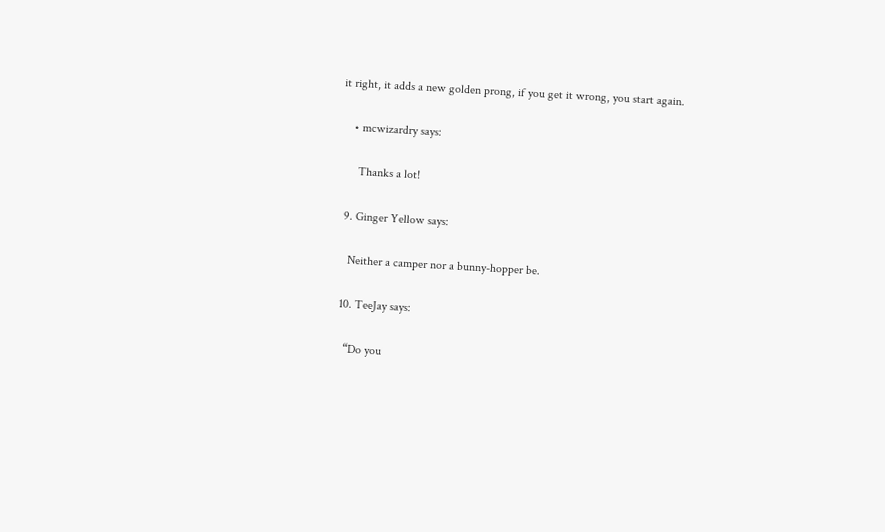it right, it adds a new golden prong, if you get it wrong, you start again.

    • mcwizardry says:

      Thanks a lot!

  9. Ginger Yellow says:

    Neither a camper nor a bunny-hopper be.

  10. TeeJay says:

    “Do you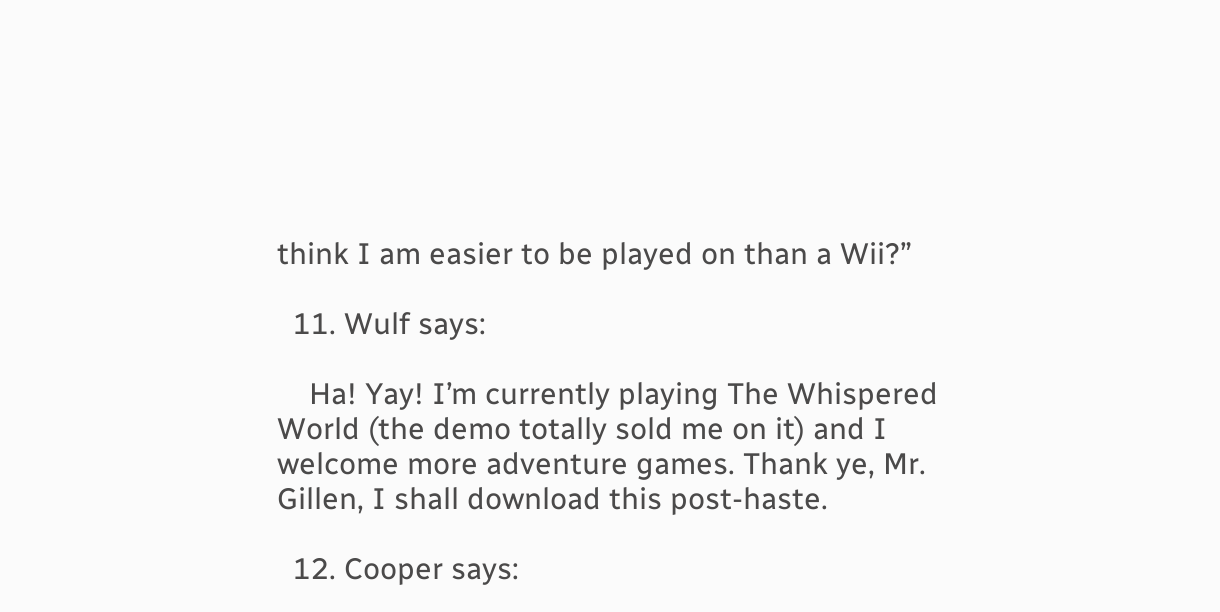think I am easier to be played on than a Wii?”

  11. Wulf says:

    Ha! Yay! I’m currently playing The Whispered World (the demo totally sold me on it) and I welcome more adventure games. Thank ye, Mr. Gillen, I shall download this post-haste.

  12. Cooper says: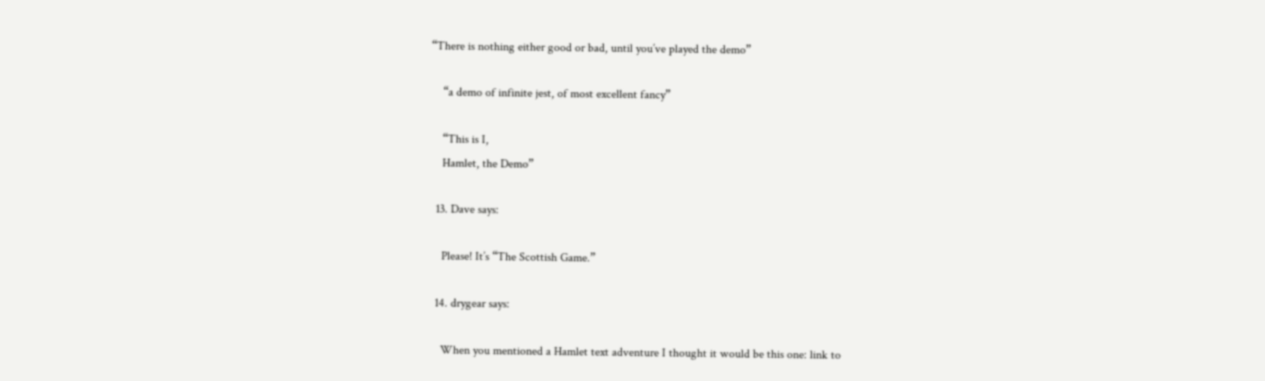“There is nothing either good or bad, until you’ve played the demo”

    “a demo of infinite jest, of most excellent fancy”

    “This is I,
    Hamlet, the Demo”

  13. Dave says:

    Please! It’s “The Scottish Game.”

  14. drygear says:

    When you mentioned a Hamlet text adventure I thought it would be this one: link to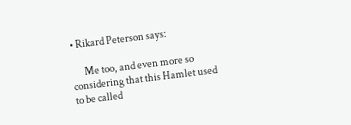• Rikard Peterson says:

      Me too, and even more so considering that this Hamlet used to be called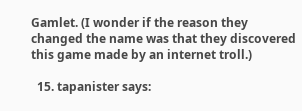Gamlet. (I wonder if the reason they changed the name was that they discovered this game made by an internet troll.)

  15. tapanister says: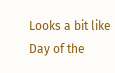Looks a bit like Day of the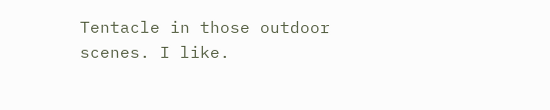Tentacle in those outdoor scenes. I like.